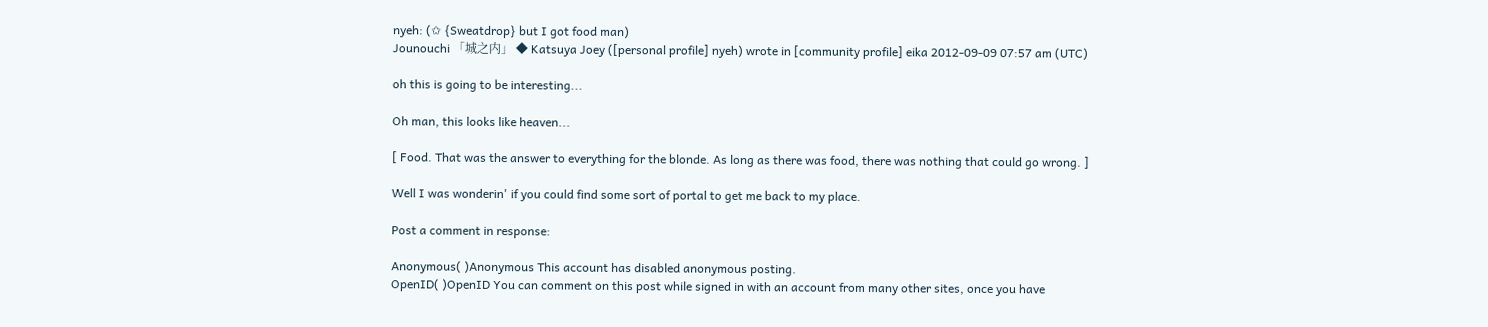nyeh: (✩ {Sweatdrop} but I got food man)
Jounouchi 「城之内」 ◆ Katsuya Joey ([personal profile] nyeh) wrote in [community profile] eika 2012-09-09 07:57 am (UTC)

oh this is going to be interesting...

Oh man, this looks like heaven...

[ Food. That was the answer to everything for the blonde. As long as there was food, there was nothing that could go wrong. ]

Well I was wonderin' if you could find some sort of portal to get me back to my place.

Post a comment in response:

Anonymous( )Anonymous This account has disabled anonymous posting.
OpenID( )OpenID You can comment on this post while signed in with an account from many other sites, once you have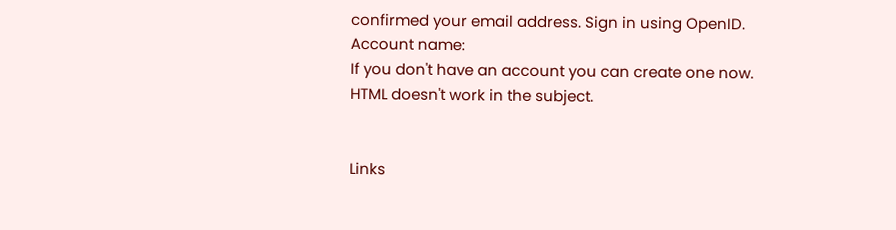confirmed your email address. Sign in using OpenID.
Account name:
If you don't have an account you can create one now.
HTML doesn't work in the subject.


Links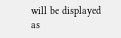will be displayed as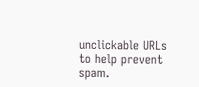unclickable URLs to help prevent spam.